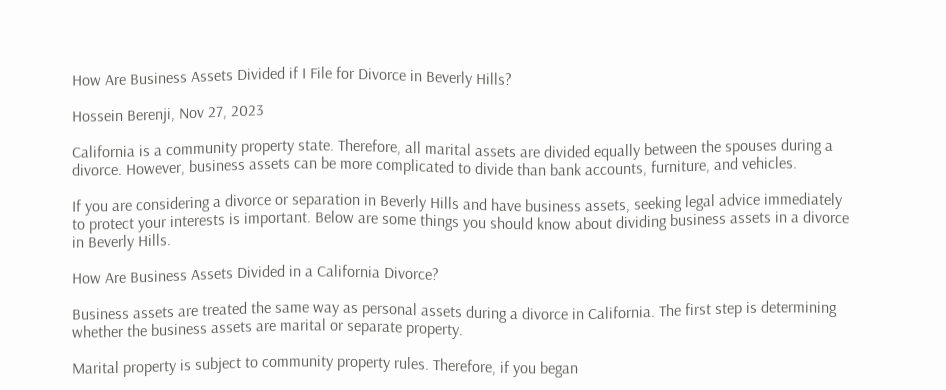How Are Business Assets Divided if I File for Divorce in Beverly Hills?

Hossein Berenji, Nov 27, 2023

California is a community property state. Therefore, all marital assets are divided equally between the spouses during a divorce. However, business assets can be more complicated to divide than bank accounts, furniture, and vehicles.

If you are considering a divorce or separation in Beverly Hills and have business assets, seeking legal advice immediately to protect your interests is important. Below are some things you should know about dividing business assets in a divorce in Beverly Hills.

How Are Business Assets Divided in a California Divorce?

Business assets are treated the same way as personal assets during a divorce in California. The first step is determining whether the business assets are marital or separate property.

Marital property is subject to community property rules. Therefore, if you began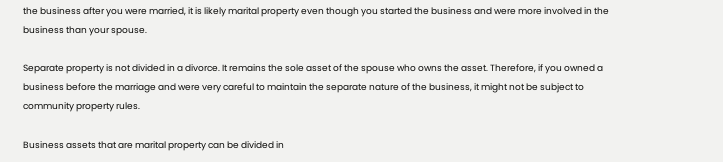the business after you were married, it is likely marital property even though you started the business and were more involved in the business than your spouse.

Separate property is not divided in a divorce. It remains the sole asset of the spouse who owns the asset. Therefore, if you owned a business before the marriage and were very careful to maintain the separate nature of the business, it might not be subject to community property rules.

Business assets that are marital property can be divided in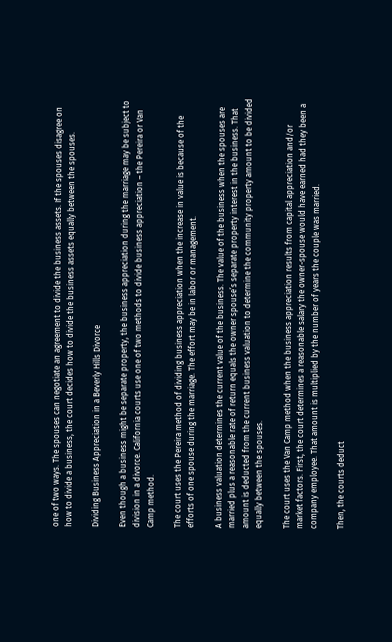one of two ways. The spouses can negotiate an agreement to divide the business assets. If the spouses disagree on how to divide a business, the court decides how to divide the business assets equally between the spouses.

Dividing Business Appreciation in a Beverly Hills Divorce

Even though a business might be separate property, the business appreciation during the marriage may be subject to division in a divorce. California courts use one of two methods to divide business appreciation – the Pereira or Van Camp method.

The court uses the Pereira method of dividing business appreciation when the increase in value is because of the efforts of one spouse during the marriage. The effort may be in labor or management.

A business valuation determines the current value of the business. The value of the business when the spouses are married plus a reasonable rate of return equals the owner spouse’s separate property interest in the business. That amount is deducted from the current business valuation to determine the community property amount to be divided equally between the spouses.

The court uses the Van Camp method when the business appreciation results from capital appreciation and/or market factors. First, the court determines a reasonable salary the owner-spouse would have earned had they been a company employee. That amount is multiplied by the number of years the couple was married.

Then, the courts deduct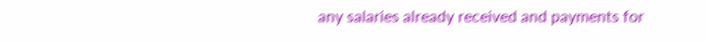any salaries already received and payments for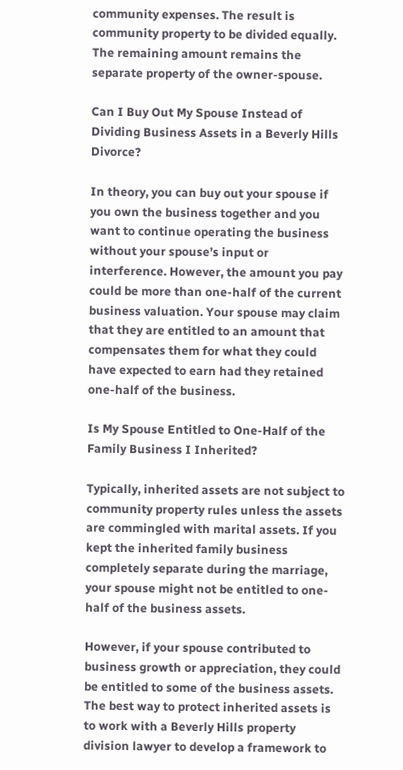community expenses. The result is community property to be divided equally. The remaining amount remains the separate property of the owner-spouse.

Can I Buy Out My Spouse Instead of Dividing Business Assets in a Beverly Hills Divorce?

In theory, you can buy out your spouse if you own the business together and you want to continue operating the business without your spouse’s input or interference. However, the amount you pay could be more than one-half of the current business valuation. Your spouse may claim that they are entitled to an amount that compensates them for what they could have expected to earn had they retained one-half of the business.

Is My Spouse Entitled to One-Half of the Family Business I Inherited?

Typically, inherited assets are not subject to community property rules unless the assets are commingled with marital assets. If you kept the inherited family business completely separate during the marriage, your spouse might not be entitled to one-half of the business assets.

However, if your spouse contributed to business growth or appreciation, they could be entitled to some of the business assets. The best way to protect inherited assets is to work with a Beverly Hills property division lawyer to develop a framework to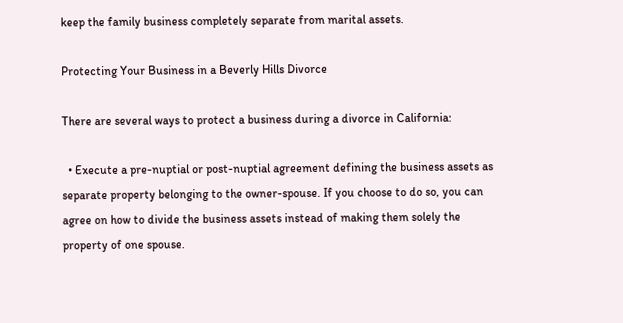keep the family business completely separate from marital assets.

Protecting Your Business in a Beverly Hills Divorce

There are several ways to protect a business during a divorce in California:

  • Execute a pre-nuptial or post-nuptial agreement defining the business assets as separate property belonging to the owner-spouse. If you choose to do so, you can agree on how to divide the business assets instead of making them solely the property of one spouse.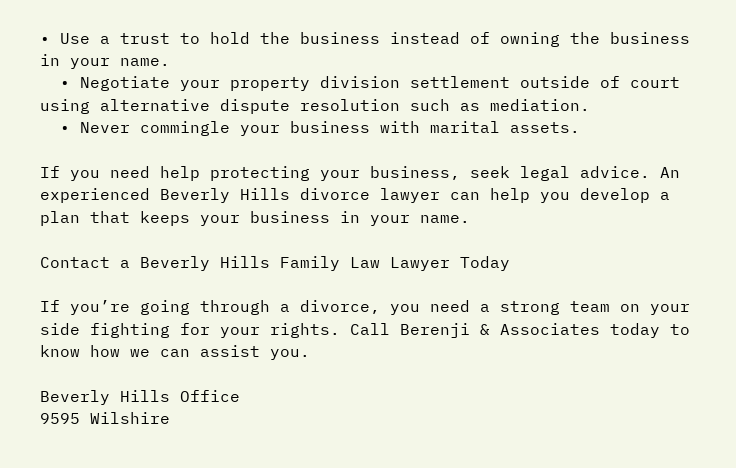• Use a trust to hold the business instead of owning the business in your name.
  • Negotiate your property division settlement outside of court using alternative dispute resolution such as mediation.
  • Never commingle your business with marital assets.

If you need help protecting your business, seek legal advice. An experienced Beverly Hills divorce lawyer can help you develop a plan that keeps your business in your name.

Contact a Beverly Hills Family Law Lawyer Today

If you’re going through a divorce, you need a strong team on your side fighting for your rights. Call Berenji & Associates today to know how we can assist you.

Beverly Hills Office
9595 Wilshire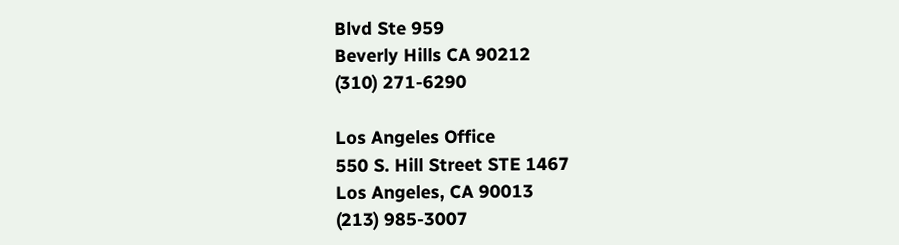Blvd Ste 959
Beverly Hills CA 90212
(310) 271-6290

Los Angeles Office
550 S. Hill Street STE 1467
Los Angeles, CA 90013
(213) 985-3007